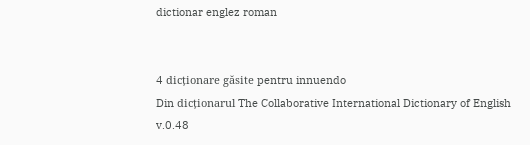dictionar englez roman


4 dicționare găsite pentru innuendo
Din dicționarul The Collaborative International Dictionary of English v.0.48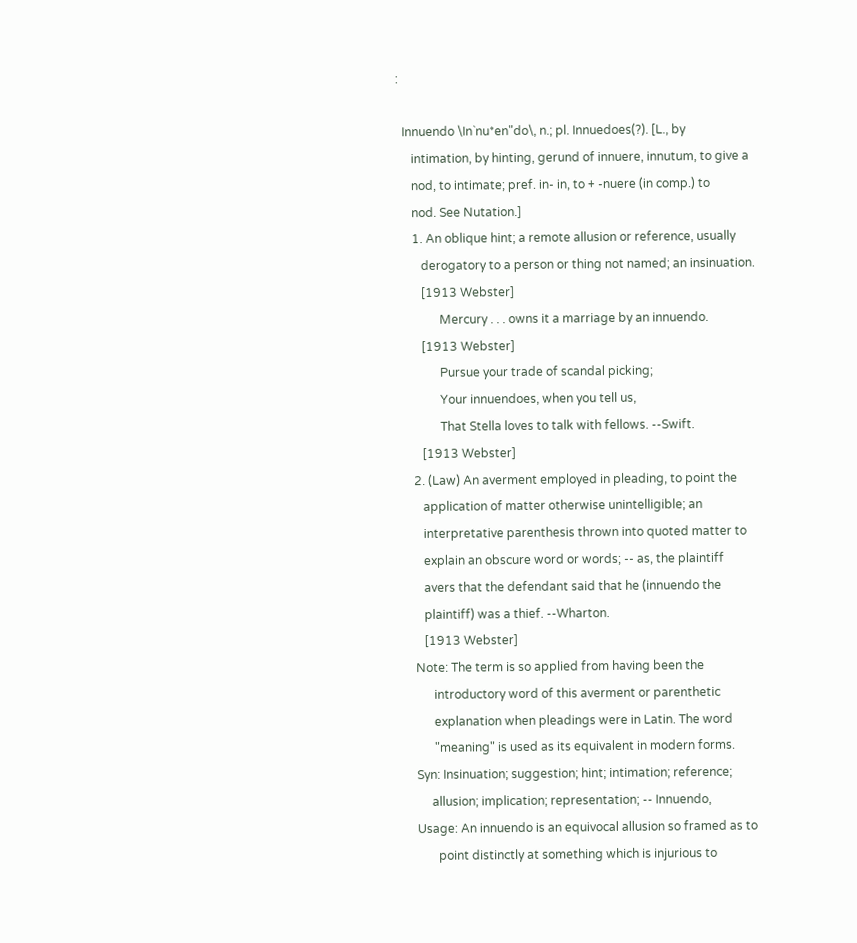:

  Innuendo \In`nu*en"do\, n.; pl. Innuedoes(?). [L., by
     intimation, by hinting, gerund of innuere, innutum, to give a
     nod, to intimate; pref. in- in, to + -nuere (in comp.) to
     nod. See Nutation.]
     1. An oblique hint; a remote allusion or reference, usually
        derogatory to a person or thing not named; an insinuation.
        [1913 Webster]
              Mercury . . . owns it a marriage by an innuendo.
        [1913 Webster]
              Pursue your trade of scandal picking;
              Your innuendoes, when you tell us,
              That Stella loves to talk with fellows. --Swift.
        [1913 Webster]
     2. (Law) An averment employed in pleading, to point the
        application of matter otherwise unintelligible; an
        interpretative parenthesis thrown into quoted matter to
        explain an obscure word or words; -- as, the plaintiff
        avers that the defendant said that he (innuendo the
        plaintiff) was a thief. --Wharton.
        [1913 Webster]
     Note: The term is so applied from having been the
           introductory word of this averment or parenthetic
           explanation when pleadings were in Latin. The word
           "meaning" is used as its equivalent in modern forms.
     Syn: Insinuation; suggestion; hint; intimation; reference;
          allusion; implication; representation; -- Innuendo,
     Usage: An innuendo is an equivocal allusion so framed as to
            point distinctly at something which is injurious to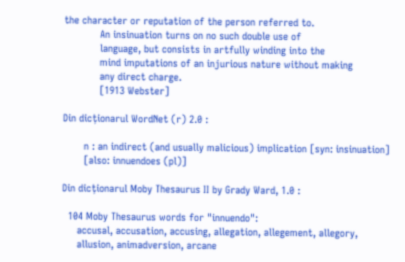the character or reputation of the person referred to.
            An insinuation turns on no such double use of
            language, but consists in artfully winding into the
            mind imputations of an injurious nature without making
            any direct charge.
            [1913 Webster]

Din dicționarul WordNet (r) 2.0 :

       n : an indirect (and usually malicious) implication [syn: insinuation]
       [also: innuendoes (pl)]

Din dicționarul Moby Thesaurus II by Grady Ward, 1.0 :

  104 Moby Thesaurus words for "innuendo":
     accusal, accusation, accusing, allegation, allegement, allegory,
     allusion, animadversion, arcane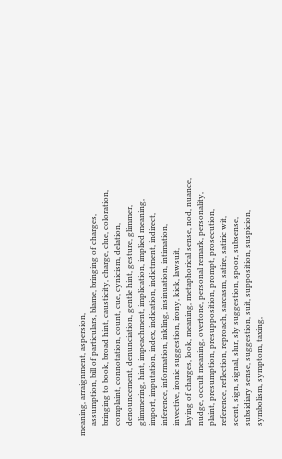meaning, arraignment, aspersion,
     assumption, bill of particulars, blame, bringing of charges,
     bringing to book, broad hint, causticity, charge, clue, coloration,
     complaint, connotation, count, cue, cynicism, delation,
     denouncement, denunciation, gentle hint, gesture, glimmer,
     glimmering, hint, impeachment, implication, implied meaning,
     import, imputation, index, indication, indictment, indirect,
     inference, information, inkling, insinuation, intimation,
     invective, ironic suggestion, irony, kick, lawsuit,
     laying of charges, look, meaning, metaphorical sense, nod, nuance,
     nudge, occult meaning, overtone, personal remark, personality,
     plaint, presumption, presupposition, prompt, prosecution,
     reference, reflection, reproach, sarcasm, satire, satiric wit,
     scent, sign, signal, slur, sly suggestion, spoor, subsense,
     subsidiary sense, suggestion, suit, supposition, suspicion,
     symbolism, symptom, taxing,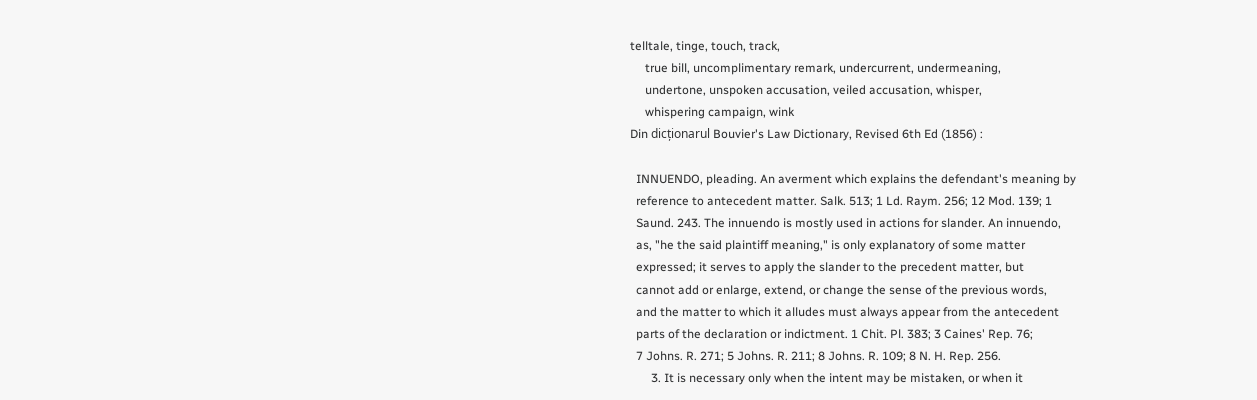telltale, tinge, touch, track,
     true bill, uncomplimentary remark, undercurrent, undermeaning,
     undertone, unspoken accusation, veiled accusation, whisper,
     whispering campaign, wink
Din dicționarul Bouvier's Law Dictionary, Revised 6th Ed (1856) :

  INNUENDO, pleading. An averment which explains the defendant's meaning by
  reference to antecedent matter. Salk. 513; 1 Ld. Raym. 256; 12 Mod. 139; 1
  Saund. 243. The innuendo is mostly used in actions for slander. An innuendo,
  as, "he the said plaintiff meaning," is only explanatory of some matter
  expressed; it serves to apply the slander to the precedent matter, but
  cannot add or enlarge, extend, or change the sense of the previous words,
  and the matter to which it alludes must always appear from the antecedent
  parts of the declaration or indictment. 1 Chit. Pl. 383; 3 Caines' Rep. 76;
  7 Johns. R. 271; 5 Johns. R. 211; 8 Johns. R. 109; 8 N. H. Rep. 256.
       3. It is necessary only when the intent may be mistaken, or when it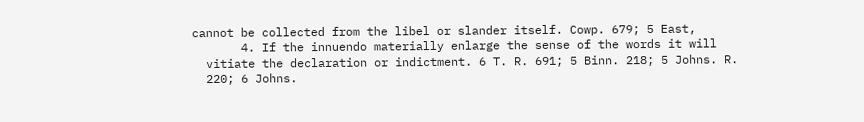cannot be collected from the libel or slander itself. Cowp. 679; 5 East,
       4. If the innuendo materially enlarge the sense of the words it will
  vitiate the declaration or indictment. 6 T. R. 691; 5 Binn. 218; 5 Johns. R.
  220; 6 Johns.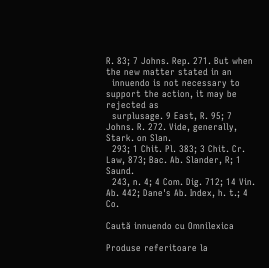R. 83; 7 Johns. Rep. 271. But when the new matter stated in an
  innuendo is not necessary to support the action, it may be rejected as
  surplusage. 9 East, R. 95; 7 Johns. R. 272. Vide, generally, Stark. on Slan.
  293; 1 Chit. Pl. 383; 3 Chit. Cr. Law, 873; Bac. Ab. Slander, R; 1 Saund.
  243, n. 4; 4 Com. Dig. 712; 14 Vin. Ab. 442; Dane's Ab. Index, h. t.; 4 Co.

Caută innuendo cu Omnilexica

Produse referitoare la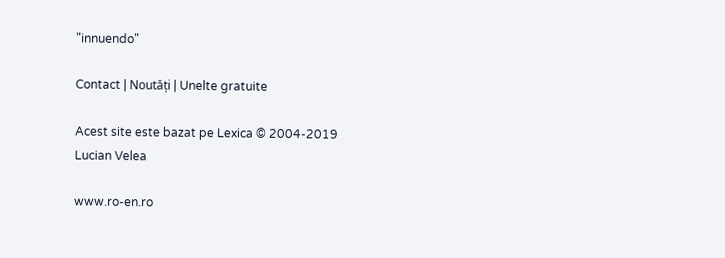"innuendo"

Contact | Noutăți | Unelte gratuite

Acest site este bazat pe Lexica © 2004-2019 Lucian Velea

www.ro-en.ro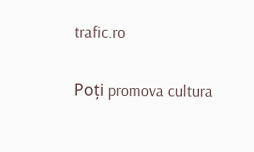trafic.ro

Poți promova cultura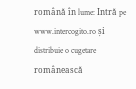română în lume: Intră pe www.intercogito.ro și distribuie o cugetare românească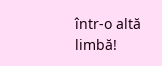într-o altă limbă!